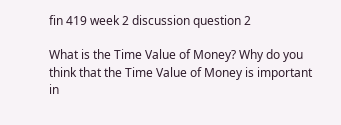fin 419 week 2 discussion question 2

What is the Time Value of Money? Why do you think that the Time Value of Money is important in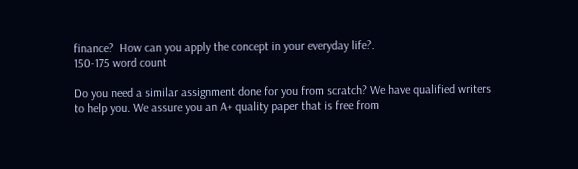finance?  How can you apply the concept in your everyday life?.
150-175 word count

Do you need a similar assignment done for you from scratch? We have qualified writers to help you. We assure you an A+ quality paper that is free from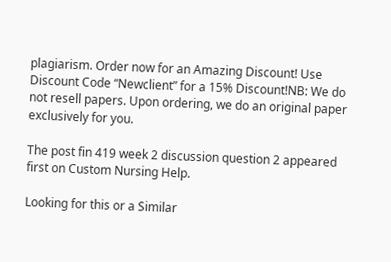plagiarism. Order now for an Amazing Discount! Use Discount Code “Newclient” for a 15% Discount!NB: We do not resell papers. Upon ordering, we do an original paper exclusively for you.

The post fin 419 week 2 discussion question 2 appeared first on Custom Nursing Help.

Looking for this or a Similar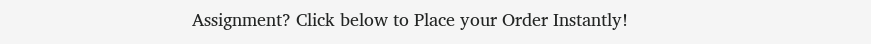Assignment? Click below to Place your Order Instantly!